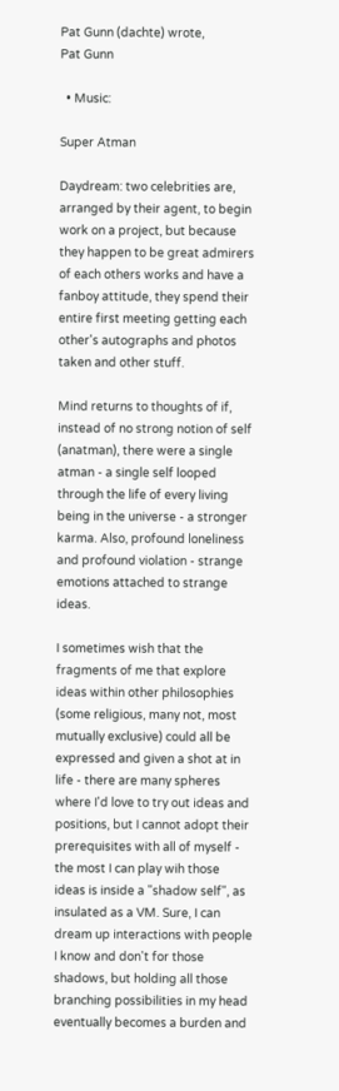Pat Gunn (dachte) wrote,
Pat Gunn

  • Music:

Super Atman

Daydream: two celebrities are, arranged by their agent, to begin work on a project, but because they happen to be great admirers of each others works and have a fanboy attitude, they spend their entire first meeting getting each other's autographs and photos taken and other stuff.

Mind returns to thoughts of if, instead of no strong notion of self (anatman), there were a single atman - a single self looped through the life of every living being in the universe - a stronger karma. Also, profound loneliness and profound violation - strange emotions attached to strange ideas.

I sometimes wish that the fragments of me that explore ideas within other philosophies (some religious, many not, most mutually exclusive) could all be expressed and given a shot at in life - there are many spheres where I'd love to try out ideas and positions, but I cannot adopt their prerequisites with all of myself - the most I can play wih those ideas is inside a "shadow self", as insulated as a VM. Sure, I can dream up interactions with people I know and don't for those shadows, but holding all those branching possibilities in my head eventually becomes a burden and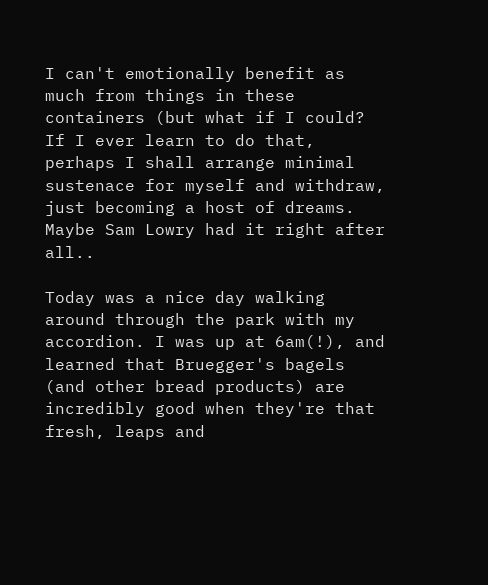I can't emotionally benefit as much from things in these containers (but what if I could? If I ever learn to do that, perhaps I shall arrange minimal sustenace for myself and withdraw, just becoming a host of dreams. Maybe Sam Lowry had it right after all..

Today was a nice day walking around through the park with my accordion. I was up at 6am(!), and learned that Bruegger's bagels (and other bread products) are incredibly good when they're that fresh, leaps and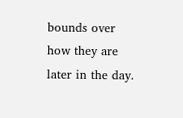bounds over how they are later in the day.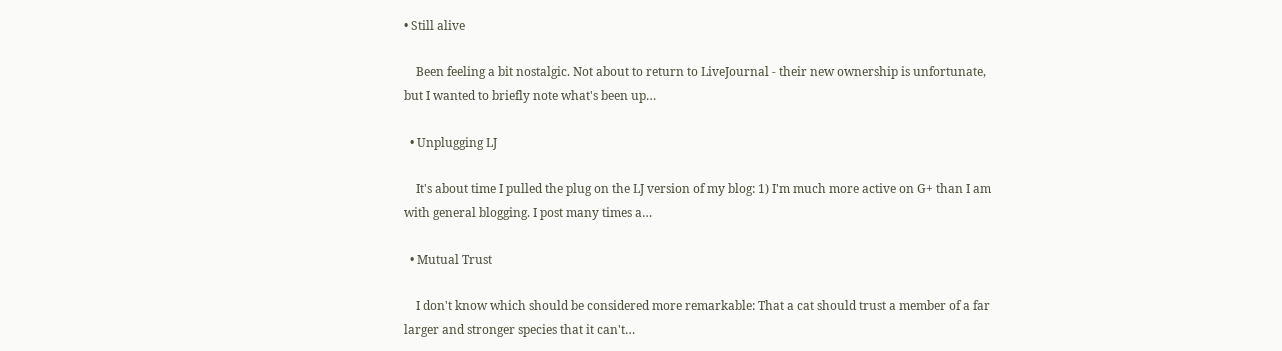• Still alive

    Been feeling a bit nostalgic. Not about to return to LiveJournal - their new ownership is unfortunate, but I wanted to briefly note what's been up…

  • Unplugging LJ

    It's about time I pulled the plug on the LJ version of my blog: 1) I'm much more active on G+ than I am with general blogging. I post many times a…

  • Mutual Trust

    I don't know which should be considered more remarkable: That a cat should trust a member of a far larger and stronger species that it can't…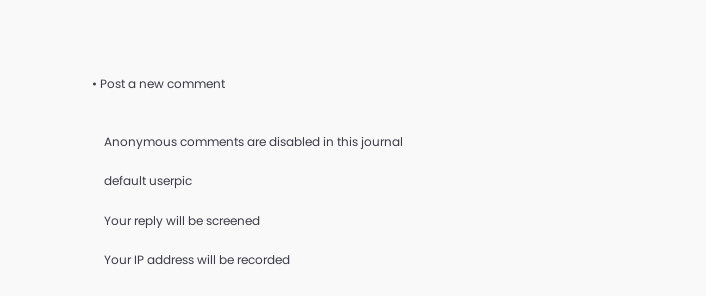• Post a new comment


    Anonymous comments are disabled in this journal

    default userpic

    Your reply will be screened

    Your IP address will be recorded